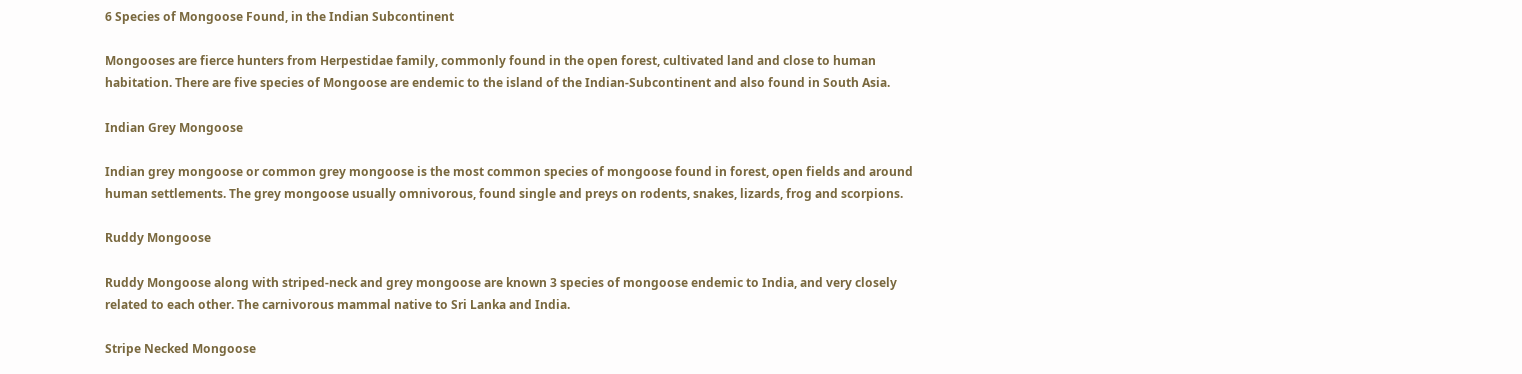6 Species of Mongoose Found, in the Indian Subcontinent

Mongooses are fierce hunters from Herpestidae family, commonly found in the open forest, cultivated land and close to human habitation. There are five species of Mongoose are endemic to the island of the Indian-Subcontinent and also found in South Asia.

Indian Grey Mongoose

Indian grey mongoose or common grey mongoose is the most common species of mongoose found in forest, open fields and around human settlements. The grey mongoose usually omnivorous, found single and preys on rodents, snakes, lizards, frog and scorpions.

Ruddy Mongoose

Ruddy Mongoose along with striped-neck and grey mongoose are known 3 species of mongoose endemic to India, and very closely related to each other. The carnivorous mammal native to Sri Lanka and India.

Stripe Necked Mongoose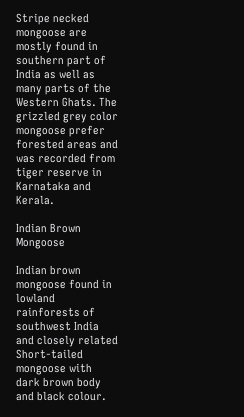Stripe necked mongoose are mostly found in southern part of India as well as many parts of the Western Ghats. The grizzled grey color mongoose prefer forested areas and was recorded from tiger reserve in Karnataka and Kerala.

Indian Brown Mongoose

Indian brown mongoose found in lowland rainforests of southwest India and closely related Short-tailed mongoose with dark brown body and black colour.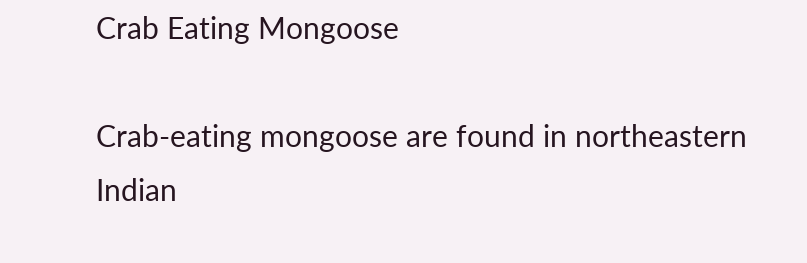Crab Eating Mongoose

Crab-eating mongoose are found in northeastern Indian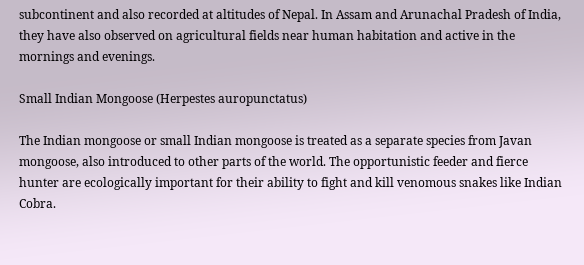subcontinent and also recorded at altitudes of Nepal. In Assam and Arunachal Pradesh of India, they have also observed on agricultural fields near human habitation and active in the mornings and evenings.

Small Indian Mongoose (Herpestes auropunctatus)

The Indian mongoose or small Indian mongoose is treated as a separate species from Javan mongoose, also introduced to other parts of the world. The opportunistic feeder and fierce hunter are ecologically important for their ability to fight and kill venomous snakes like Indian Cobra.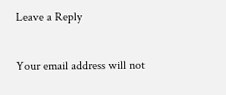Leave a Reply

Your email address will not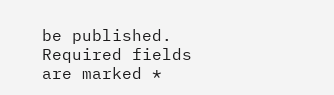be published. Required fields are marked *